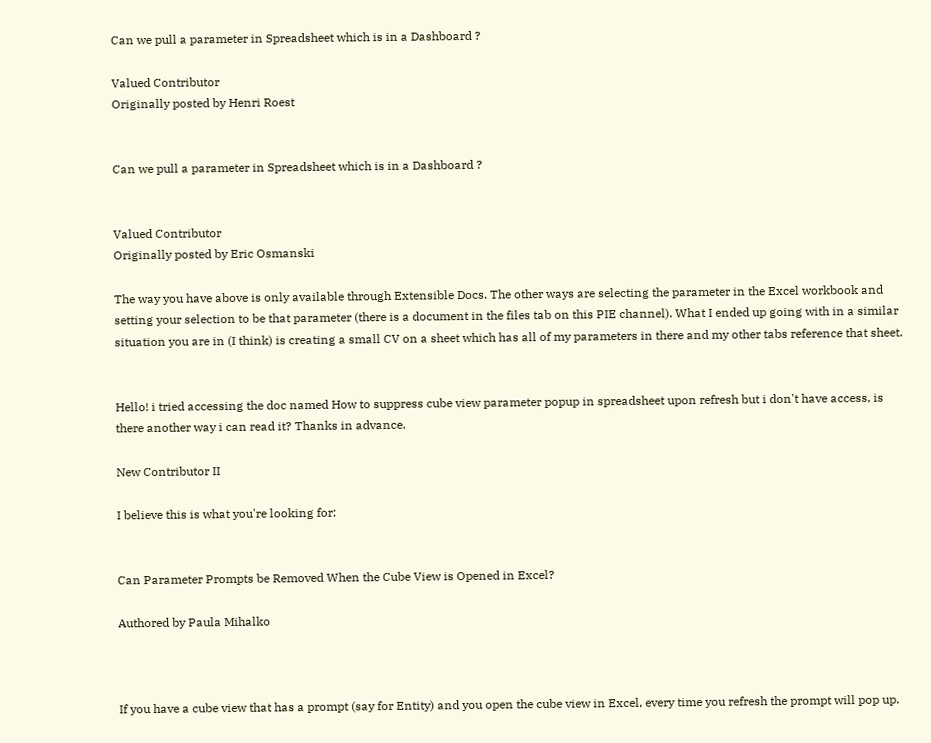Can we pull a parameter in Spreadsheet which is in a Dashboard ?

Valued Contributor
Originally posted by Henri Roest


Can we pull a parameter in Spreadsheet which is in a Dashboard ?


Valued Contributor
Originally posted by Eric Osmanski

The way you have above is only available through Extensible Docs. The other ways are selecting the parameter in the Excel workbook and setting your selection to be that parameter (there is a document in the files tab on this PIE channel). What I ended up going with in a similar situation you are in (I think) is creating a small CV on a sheet which has all of my parameters in there and my other tabs reference that sheet.


Hello! i tried accessing the doc named How to suppress cube view parameter popup in spreadsheet upon refresh but i don't have access, is there another way i can read it? Thanks in advance.

New Contributor II

I believe this is what you're looking for:


Can Parameter Prompts be Removed When the Cube View is Opened in Excel?

Authored by Paula Mihalko



If you have a cube view that has a prompt (say for Entity) and you open the cube view in Excel, every time you refresh the prompt will pop up.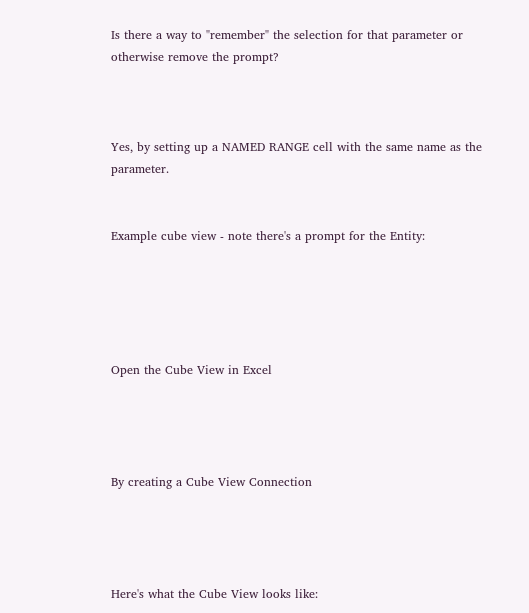Is there a way to "remember" the selection for that parameter or otherwise remove the prompt?



Yes, by setting up a NAMED RANGE cell with the same name as the parameter.


Example cube view - note there's a prompt for the Entity:





Open the Cube View in Excel




By creating a Cube View Connection




Here's what the Cube View looks like: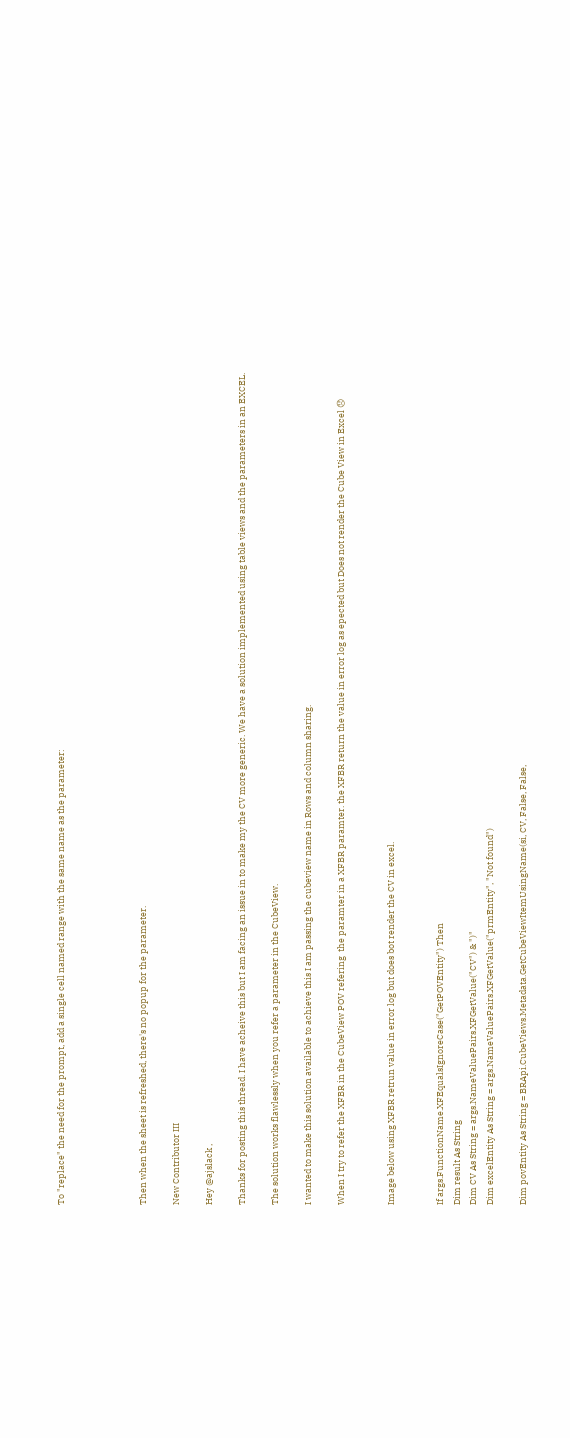To "replace" the need for the prompt, add a single cell named range with the same name as the parameter:




Then when the sheet is refreshed, there's no popup for the parameter.

New Contributor III

Hey @ajslack ,

Thanks for posting this thread. I have acheive this but I am facing an issue in to make my the CV more generic. We have a solution implemented using table views and the parameters in an EXCEL.

The solution works flawlessly when you refer a parameter in the CubeView.

I wanted to make this solution available to achieve this I am passing the cubeview name in Rows and column sharing.

When I try to refer the XFBR in the CubeView POV refering  the paramter in a XFBR paramter. the XFBR return the value in error log as epected but Does not render the Cube View in Excel 😞


Image below using XFBR retrun value in error log but does bot render the CV in excel.


If args.FunctionName.XFEqualsIgnoreCase("GetPOVEntity") Then
Dim result As String
Dim CV As String = args.NameValuePairs.XFGetValue("CV") & ")"
Dim excelEntity As String = args.NameValuePairs.XFGetValue("prmEntity", "Not found")

Dim povEntity As String = BRApi.CubeViews.Metadata.GetCubeViewItemUsingName(si, CV, False, False,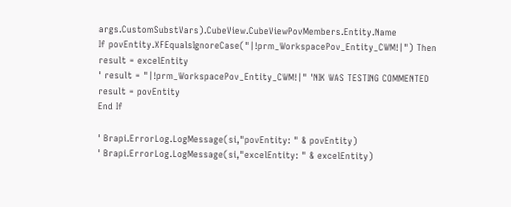args.CustomSubstVars).CubeView.CubeViewPovMembers.Entity.Name
If povEntity.XFEqualsIgnoreCase("|!prm_WorkspacePov_Entity_CWM!|") Then
result = excelEntity
' result = "|!prm_WorkspacePov_Entity_CWM!|" 'NIK WAS TESTING COMMENTED
result = povEntity
End If

' Brapi.ErrorLog.LogMessage(si,"povEntity: " & povEntity)
' Brapi.ErrorLog.LogMessage(si,"excelEntity: " & excelEntity)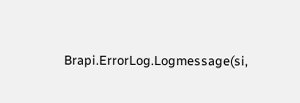Brapi.ErrorLog.Logmessage(si,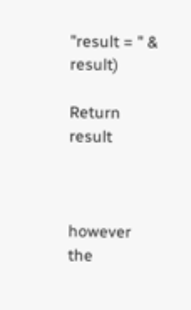"result = " & result)

Return result



however the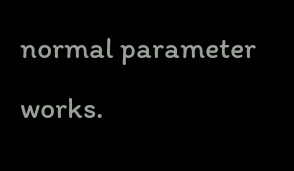normal parameter works.